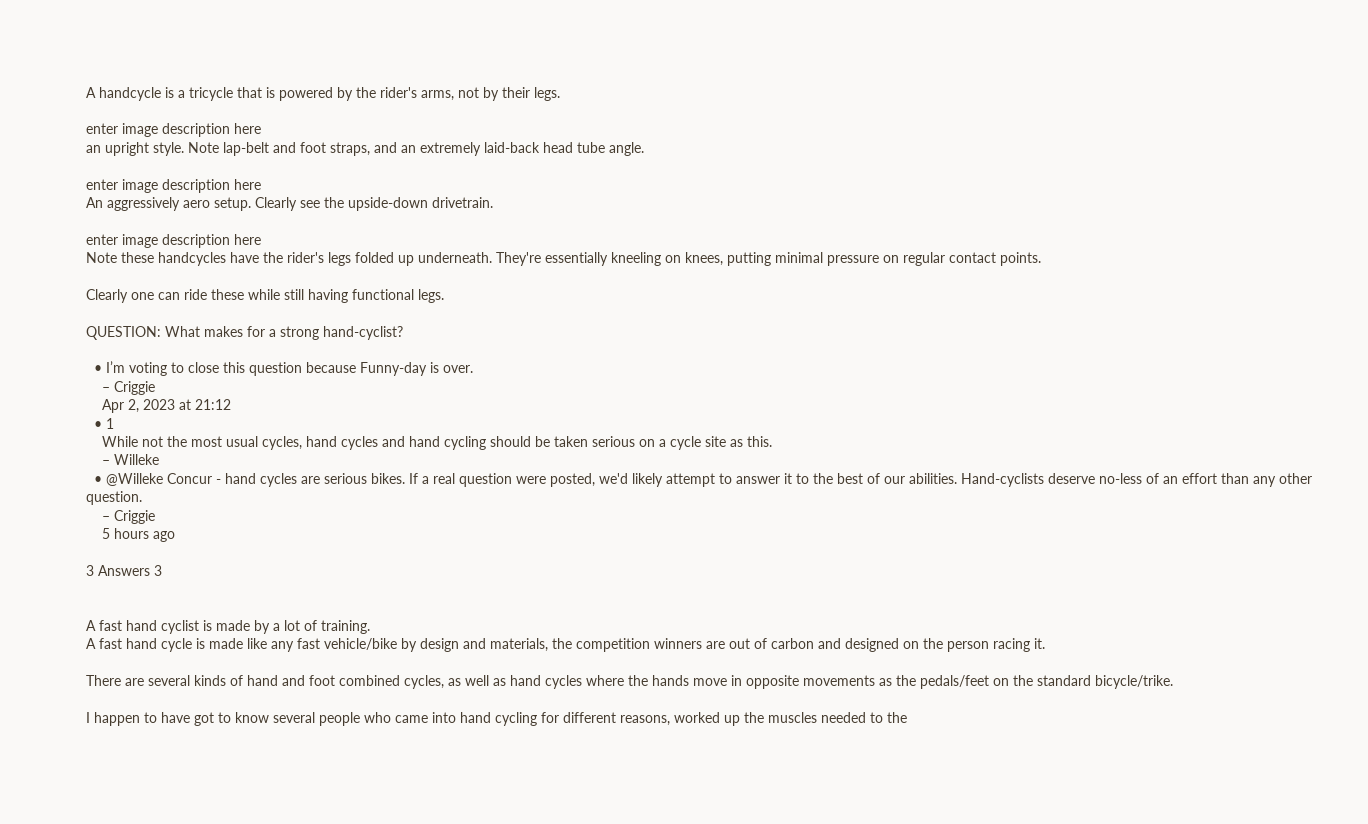A handcycle is a tricycle that is powered by the rider's arms, not by their legs.

enter image description here
an upright style. Note lap-belt and foot straps, and an extremely laid-back head tube angle.

enter image description here
An aggressively aero setup. Clearly see the upside-down drivetrain.

enter image description here
Note these handcycles have the rider's legs folded up underneath. They're essentially kneeling on knees, putting minimal pressure on regular contact points.

Clearly one can ride these while still having functional legs.

QUESTION: What makes for a strong hand-cyclist?

  • I’m voting to close this question because Funny-day is over.
    – Criggie
    Apr 2, 2023 at 21:12
  • 1
    While not the most usual cycles, hand cycles and hand cycling should be taken serious on a cycle site as this.
    – Willeke
  • @Willeke Concur - hand cycles are serious bikes. If a real question were posted, we'd likely attempt to answer it to the best of our abilities. Hand-cyclists deserve no-less of an effort than any other question.
    – Criggie
    5 hours ago

3 Answers 3


A fast hand cyclist is made by a lot of training.
A fast hand cycle is made like any fast vehicle/bike by design and materials, the competition winners are out of carbon and designed on the person racing it.

There are several kinds of hand and foot combined cycles, as well as hand cycles where the hands move in opposite movements as the pedals/feet on the standard bicycle/trike.

I happen to have got to know several people who came into hand cycling for different reasons, worked up the muscles needed to the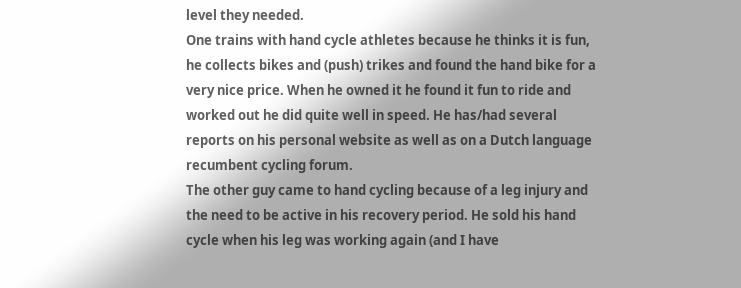level they needed.
One trains with hand cycle athletes because he thinks it is fun, he collects bikes and (push) trikes and found the hand bike for a very nice price. When he owned it he found it fun to ride and worked out he did quite well in speed. He has/had several reports on his personal website as well as on a Dutch language recumbent cycling forum.
The other guy came to hand cycling because of a leg injury and the need to be active in his recovery period. He sold his hand cycle when his leg was working again (and I have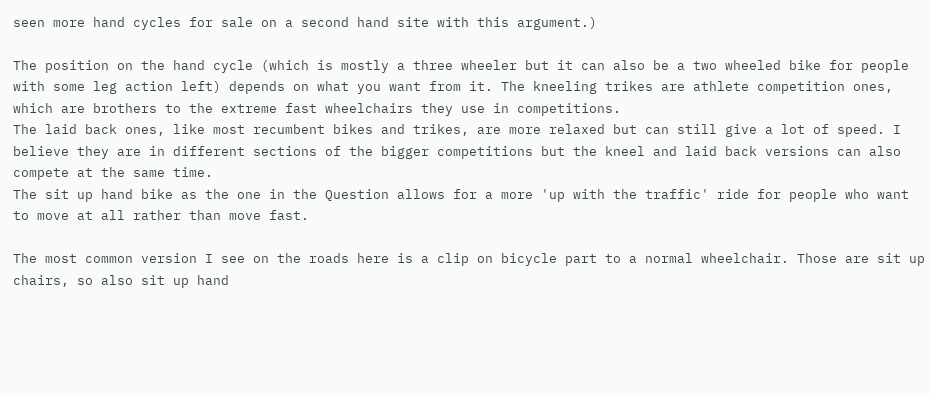seen more hand cycles for sale on a second hand site with this argument.)

The position on the hand cycle (which is mostly a three wheeler but it can also be a two wheeled bike for people with some leg action left) depends on what you want from it. The kneeling trikes are athlete competition ones, which are brothers to the extreme fast wheelchairs they use in competitions.
The laid back ones, like most recumbent bikes and trikes, are more relaxed but can still give a lot of speed. I believe they are in different sections of the bigger competitions but the kneel and laid back versions can also compete at the same time.
The sit up hand bike as the one in the Question allows for a more 'up with the traffic' ride for people who want to move at all rather than move fast.

The most common version I see on the roads here is a clip on bicycle part to a normal wheelchair. Those are sit up chairs, so also sit up hand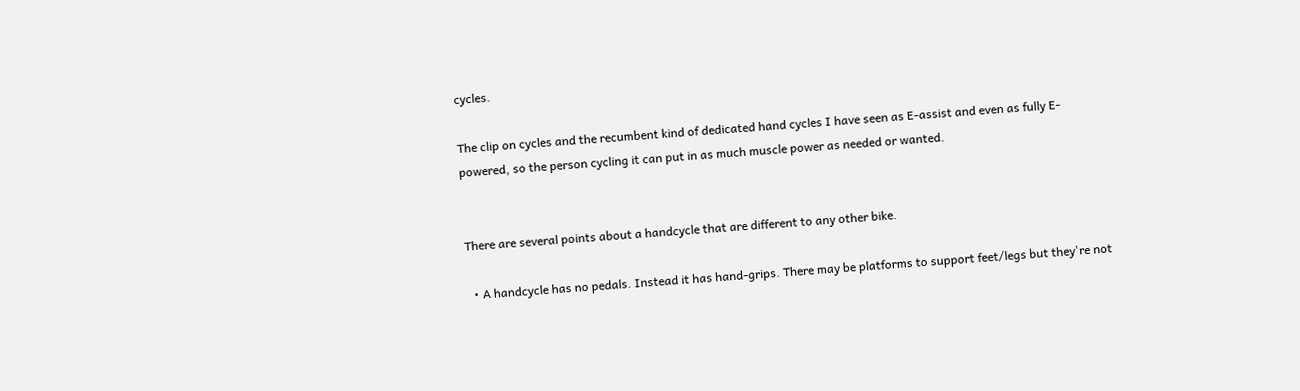cycles.

The clip on cycles and the recumbent kind of dedicated hand cycles I have seen as E-assist and even as fully E-powered, so the person cycling it can put in as much muscle power as needed or wanted.


There are several points about a handcycle that are different to any other bike.

  • A handcycle has no pedals. Instead it has hand-grips. There may be platforms to support feet/legs but they're not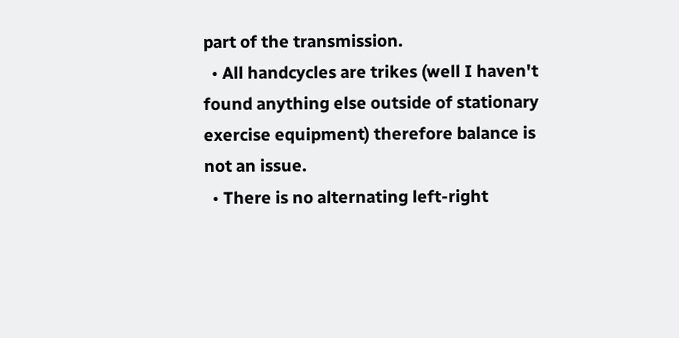part of the transmission.
  • All handcycles are trikes (well I haven't found anything else outside of stationary exercise equipment) therefore balance is not an issue.
  • There is no alternating left-right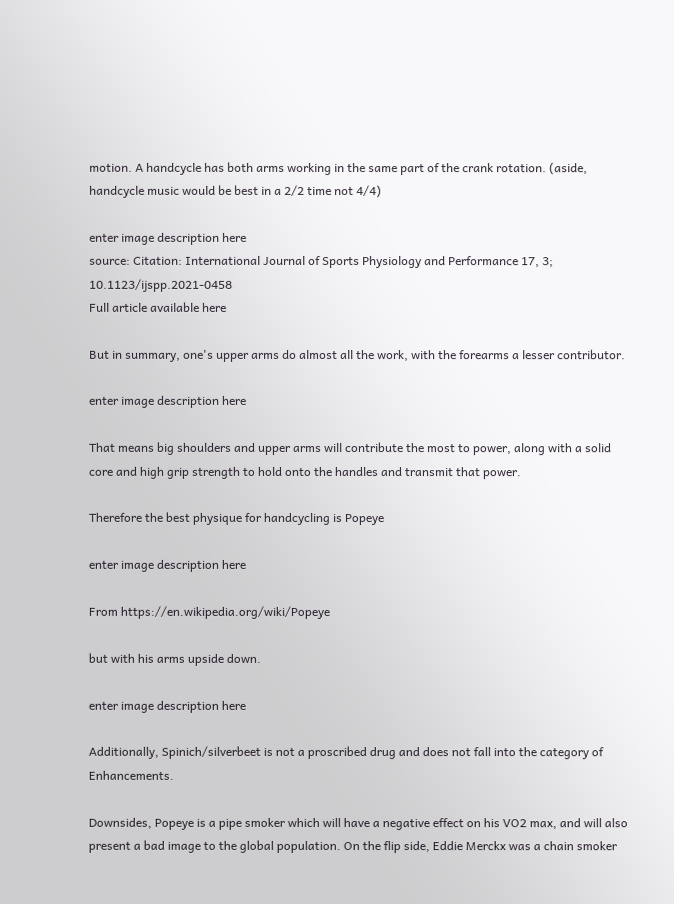motion. A handcycle has both arms working in the same part of the crank rotation. (aside, handcycle music would be best in a 2/2 time not 4/4)

enter image description here
source: Citation: International Journal of Sports Physiology and Performance 17, 3; 10.1123/ijspp.2021-0458
Full article available here

But in summary, one's upper arms do almost all the work, with the forearms a lesser contributor.

enter image description here

That means big shoulders and upper arms will contribute the most to power, along with a solid core and high grip strength to hold onto the handles and transmit that power.

Therefore the best physique for handcycling is Popeye

enter image description here

From https://en.wikipedia.org/wiki/Popeye

but with his arms upside down.

enter image description here

Additionally, Spinich/silverbeet is not a proscribed drug and does not fall into the category of Enhancements.

Downsides, Popeye is a pipe smoker which will have a negative effect on his VO2 max, and will also present a bad image to the global population. On the flip side, Eddie Merckx was a chain smoker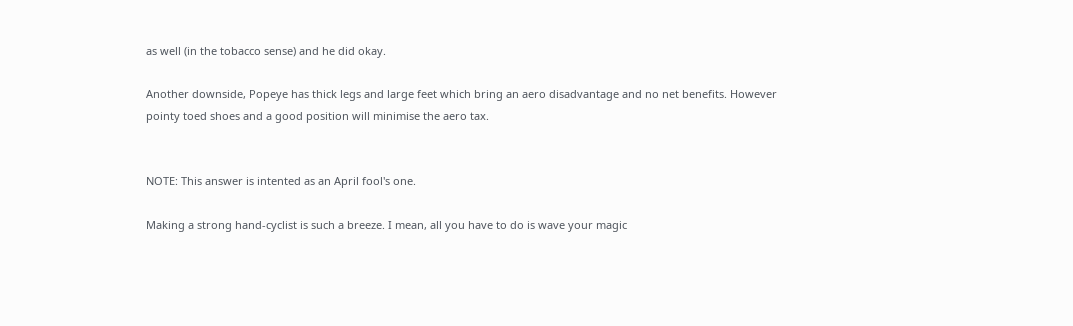as well (in the tobacco sense) and he did okay.

Another downside, Popeye has thick legs and large feet which bring an aero disadvantage and no net benefits. However pointy toed shoes and a good position will minimise the aero tax.


NOTE: This answer is intented as an April fool's one.

Making a strong hand-cyclist is such a breeze. I mean, all you have to do is wave your magic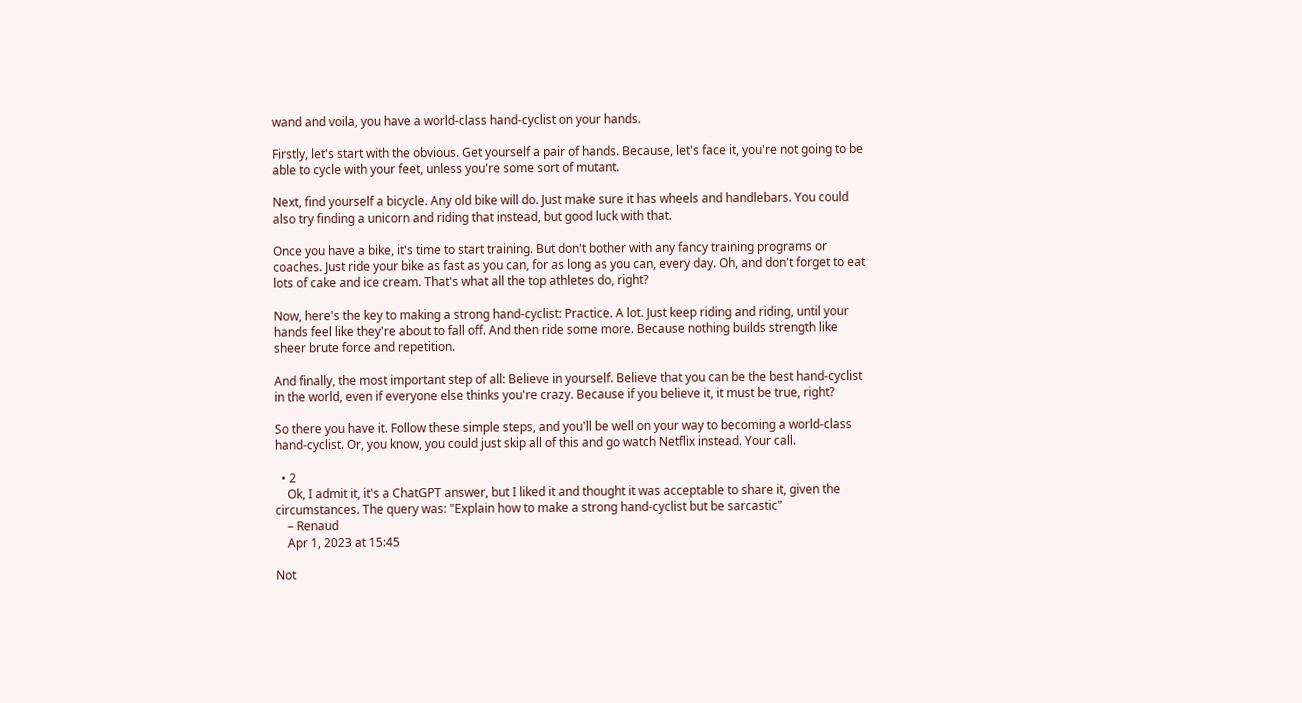wand and voila, you have a world-class hand-cyclist on your hands.

Firstly, let's start with the obvious. Get yourself a pair of hands. Because, let's face it, you're not going to be able to cycle with your feet, unless you're some sort of mutant.

Next, find yourself a bicycle. Any old bike will do. Just make sure it has wheels and handlebars. You could also try finding a unicorn and riding that instead, but good luck with that.

Once you have a bike, it's time to start training. But don't bother with any fancy training programs or coaches. Just ride your bike as fast as you can, for as long as you can, every day. Oh, and don't forget to eat lots of cake and ice cream. That's what all the top athletes do, right?

Now, here's the key to making a strong hand-cyclist: Practice. A lot. Just keep riding and riding, until your hands feel like they're about to fall off. And then ride some more. Because nothing builds strength like sheer brute force and repetition.

And finally, the most important step of all: Believe in yourself. Believe that you can be the best hand-cyclist in the world, even if everyone else thinks you're crazy. Because if you believe it, it must be true, right?

So there you have it. Follow these simple steps, and you'll be well on your way to becoming a world-class hand-cyclist. Or, you know, you could just skip all of this and go watch Netflix instead. Your call.

  • 2
    Ok, I admit it, it's a ChatGPT answer, but I liked it and thought it was acceptable to share it, given the circumstances. The query was: "Explain how to make a strong hand-cyclist but be sarcastic"
    – Renaud
    Apr 1, 2023 at 15:45

Not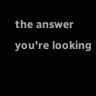the answer you're looking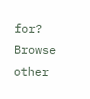for? Browse other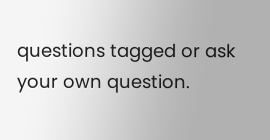questions tagged or ask your own question.